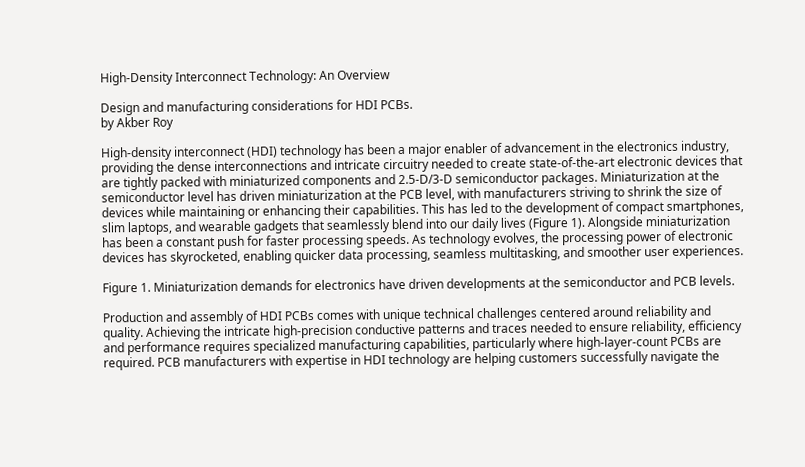High-Density Interconnect Technology: An Overview

Design and manufacturing considerations for HDI PCBs.
by Akber Roy

High-density interconnect (HDI) technology has been a major enabler of advancement in the electronics industry, providing the dense interconnections and intricate circuitry needed to create state-of-the-art electronic devices that are tightly packed with miniaturized components and 2.5-D/3-D semiconductor packages. Miniaturization at the semiconductor level has driven miniaturization at the PCB level, with manufacturers striving to shrink the size of devices while maintaining or enhancing their capabilities. This has led to the development of compact smartphones, slim laptops, and wearable gadgets that seamlessly blend into our daily lives (Figure 1). Alongside miniaturization has been a constant push for faster processing speeds. As technology evolves, the processing power of electronic devices has skyrocketed, enabling quicker data processing, seamless multitasking, and smoother user experiences.

Figure 1. Miniaturization demands for electronics have driven developments at the semiconductor and PCB levels.

Production and assembly of HDI PCBs comes with unique technical challenges centered around reliability and quality. Achieving the intricate high-precision conductive patterns and traces needed to ensure reliability, efficiency and performance requires specialized manufacturing capabilities, particularly where high-layer-count PCBs are required. PCB manufacturers with expertise in HDI technology are helping customers successfully navigate the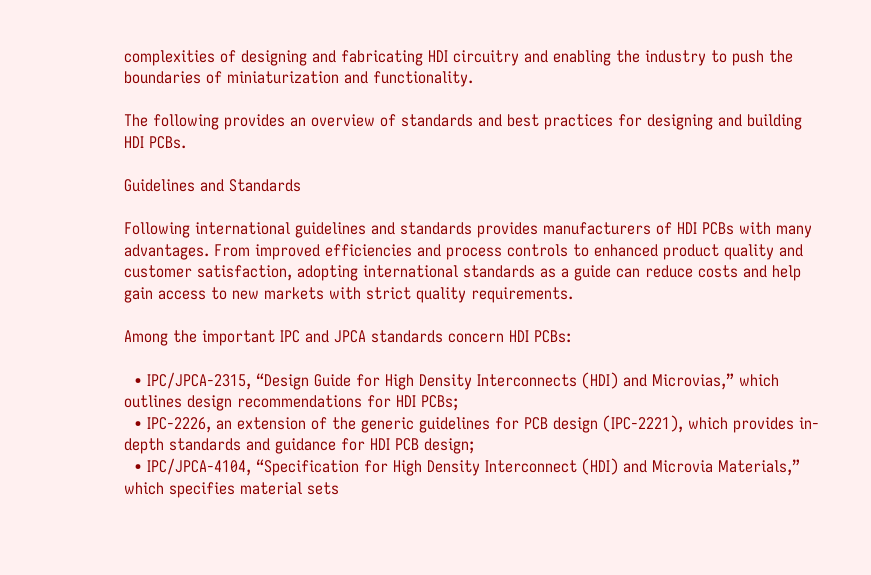complexities of designing and fabricating HDI circuitry and enabling the industry to push the boundaries of miniaturization and functionality.

The following provides an overview of standards and best practices for designing and building HDI PCBs.

Guidelines and Standards

Following international guidelines and standards provides manufacturers of HDI PCBs with many advantages. From improved efficiencies and process controls to enhanced product quality and customer satisfaction, adopting international standards as a guide can reduce costs and help gain access to new markets with strict quality requirements.

Among the important IPC and JPCA standards concern HDI PCBs:

  • IPC/JPCA-2315, “Design Guide for High Density Interconnects (HDI) and Microvias,” which outlines design recommendations for HDI PCBs;
  • IPC-2226, an extension of the generic guidelines for PCB design (IPC-2221), which provides in-depth standards and guidance for HDI PCB design;
  • IPC/JPCA-4104, “Specification for High Density Interconnect (HDI) and Microvia Materials,” which specifies material sets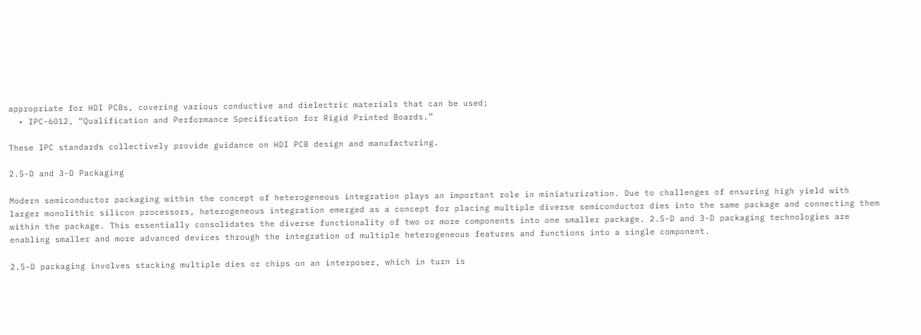appropriate for HDI PCBs, covering various conductive and dielectric materials that can be used;
  • IPC-6012, “Qualification and Performance Specification for Rigid Printed Boards.”

These IPC standards collectively provide guidance on HDI PCB design and manufacturing.

2.5-D and 3-D Packaging

Modern semiconductor packaging within the concept of heterogeneous integration plays an important role in miniaturization. Due to challenges of ensuring high yield with larger monolithic silicon processors, heterogeneous integration emerged as a concept for placing multiple diverse semiconductor dies into the same package and connecting them within the package. This essentially consolidates the diverse functionality of two or more components into one smaller package. 2.5-D and 3-D packaging technologies are enabling smaller and more advanced devices through the integration of multiple heterogeneous features and functions into a single component.

2.5-D packaging involves stacking multiple dies or chips on an interposer, which in turn is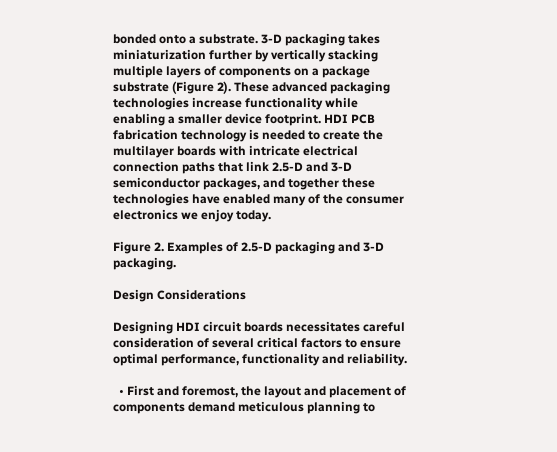bonded onto a substrate. 3-D packaging takes miniaturization further by vertically stacking multiple layers of components on a package substrate (Figure 2). These advanced packaging technologies increase functionality while enabling a smaller device footprint. HDI PCB fabrication technology is needed to create the multilayer boards with intricate electrical connection paths that link 2.5-D and 3-D semiconductor packages, and together these technologies have enabled many of the consumer electronics we enjoy today.

Figure 2. Examples of 2.5-D packaging and 3-D packaging.

Design Considerations

Designing HDI circuit boards necessitates careful consideration of several critical factors to ensure optimal performance, functionality and reliability.

  • First and foremost, the layout and placement of components demand meticulous planning to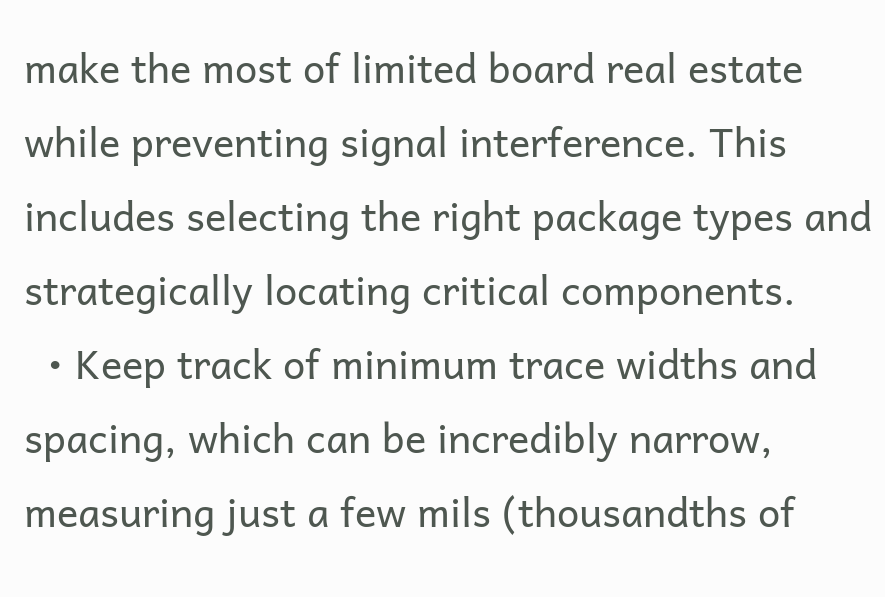make the most of limited board real estate while preventing signal interference. This includes selecting the right package types and strategically locating critical components.
  • Keep track of minimum trace widths and spacing, which can be incredibly narrow, measuring just a few mils (thousandths of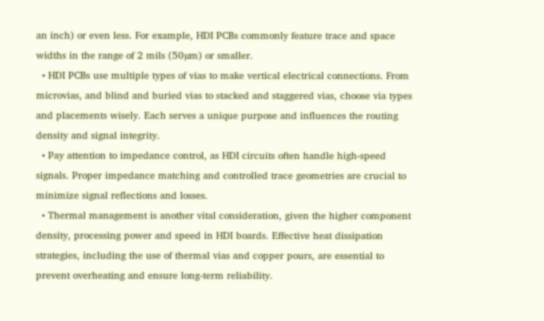an inch) or even less. For example, HDI PCBs commonly feature trace and space widths in the range of 2 mils (50µm) or smaller.
  • HDI PCBs use multiple types of vias to make vertical electrical connections. From microvias, and blind and buried vias to stacked and staggered vias, choose via types and placements wisely. Each serves a unique purpose and influences the routing density and signal integrity.
  • Pay attention to impedance control, as HDI circuits often handle high-speed signals. Proper impedance matching and controlled trace geometries are crucial to minimize signal reflections and losses.
  • Thermal management is another vital consideration, given the higher component density, processing power and speed in HDI boards. Effective heat dissipation strategies, including the use of thermal vias and copper pours, are essential to prevent overheating and ensure long-term reliability.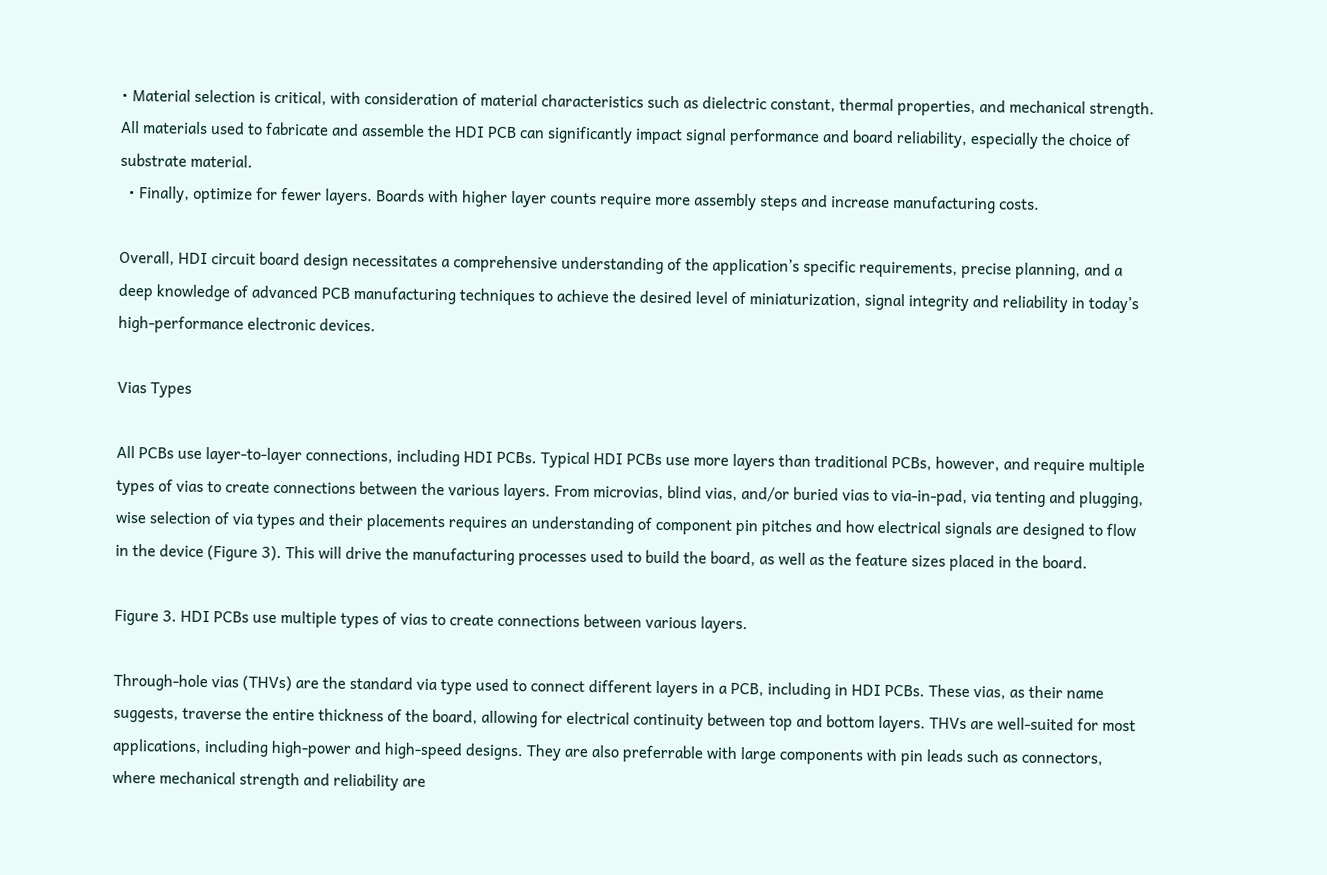• Material selection is critical, with consideration of material characteristics such as dielectric constant, thermal properties, and mechanical strength. All materials used to fabricate and assemble the HDI PCB can significantly impact signal performance and board reliability, especially the choice of substrate material.
  • Finally, optimize for fewer layers. Boards with higher layer counts require more assembly steps and increase manufacturing costs.

Overall, HDI circuit board design necessitates a comprehensive understanding of the application’s specific requirements, precise planning, and a deep knowledge of advanced PCB manufacturing techniques to achieve the desired level of miniaturization, signal integrity and reliability in today’s high-performance electronic devices.

Vias Types

All PCBs use layer-to-layer connections, including HDI PCBs. Typical HDI PCBs use more layers than traditional PCBs, however, and require multiple types of vias to create connections between the various layers. From microvias, blind vias, and/or buried vias to via-in-pad, via tenting and plugging, wise selection of via types and their placements requires an understanding of component pin pitches and how electrical signals are designed to flow in the device (Figure 3). This will drive the manufacturing processes used to build the board, as well as the feature sizes placed in the board.

Figure 3. HDI PCBs use multiple types of vias to create connections between various layers.

Through-hole vias (THVs) are the standard via type used to connect different layers in a PCB, including in HDI PCBs. These vias, as their name suggests, traverse the entire thickness of the board, allowing for electrical continuity between top and bottom layers. THVs are well-suited for most applications, including high-power and high-speed designs. They are also preferrable with large components with pin leads such as connectors, where mechanical strength and reliability are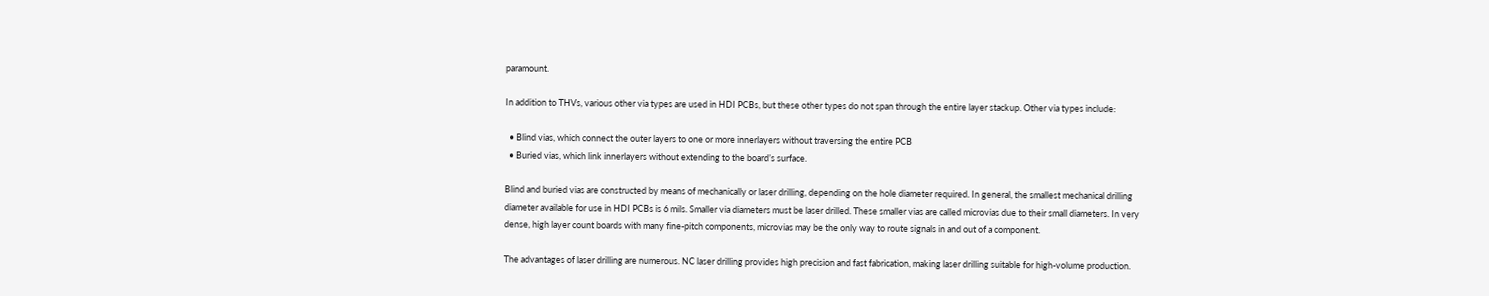paramount.

In addition to THVs, various other via types are used in HDI PCBs, but these other types do not span through the entire layer stackup. Other via types include:

  • Blind vias, which connect the outer layers to one or more innerlayers without traversing the entire PCB
  • Buried vias, which link innerlayers without extending to the board’s surface.

Blind and buried vias are constructed by means of mechanically or laser drilling, depending on the hole diameter required. In general, the smallest mechanical drilling diameter available for use in HDI PCBs is 6 mils. Smaller via diameters must be laser drilled. These smaller vias are called microvias due to their small diameters. In very dense, high layer count boards with many fine-pitch components, microvias may be the only way to route signals in and out of a component.

The advantages of laser drilling are numerous. NC laser drilling provides high precision and fast fabrication, making laser drilling suitable for high-volume production.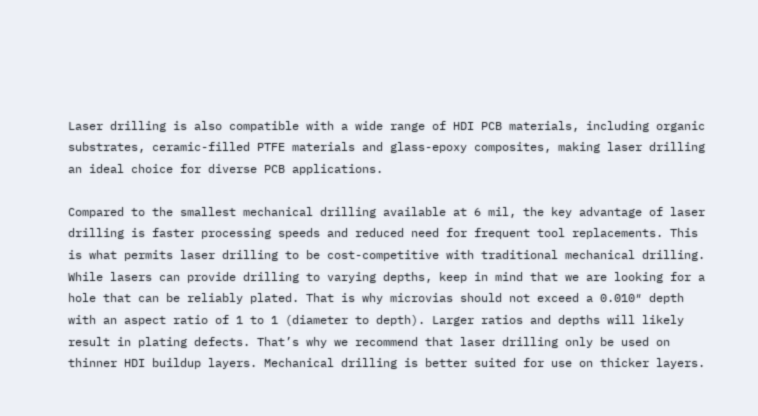Laser drilling is also compatible with a wide range of HDI PCB materials, including organic substrates, ceramic-filled PTFE materials and glass-epoxy composites, making laser drilling an ideal choice for diverse PCB applications.

Compared to the smallest mechanical drilling available at 6 mil, the key advantage of laser drilling is faster processing speeds and reduced need for frequent tool replacements. This is what permits laser drilling to be cost-competitive with traditional mechanical drilling. While lasers can provide drilling to varying depths, keep in mind that we are looking for a hole that can be reliably plated. That is why microvias should not exceed a 0.010″ depth with an aspect ratio of 1 to 1 (diameter to depth). Larger ratios and depths will likely result in plating defects. That’s why we recommend that laser drilling only be used on thinner HDI buildup layers. Mechanical drilling is better suited for use on thicker layers.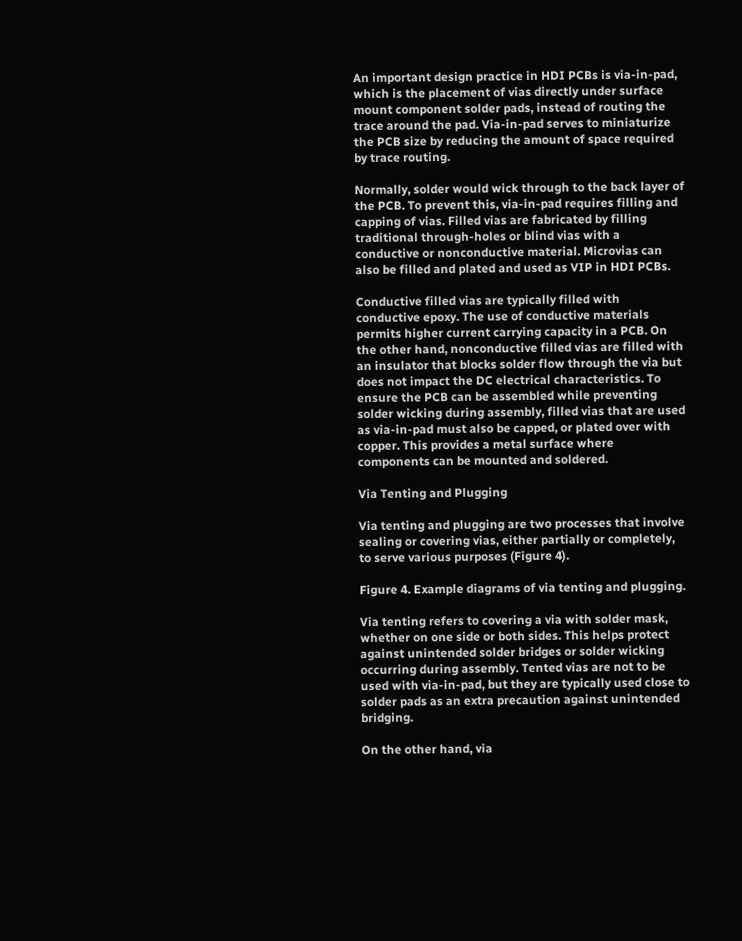An important design practice in HDI PCBs is via-in-pad, which is the placement of vias directly under surface mount component solder pads, instead of routing the trace around the pad. Via-in-pad serves to miniaturize the PCB size by reducing the amount of space required by trace routing.

Normally, solder would wick through to the back layer of the PCB. To prevent this, via-in-pad requires filling and capping of vias. Filled vias are fabricated by filling traditional through-holes or blind vias with a conductive or nonconductive material. Microvias can also be filled and plated and used as VIP in HDI PCBs.

Conductive filled vias are typically filled with conductive epoxy. The use of conductive materials permits higher current carrying capacity in a PCB. On the other hand, nonconductive filled vias are filled with an insulator that blocks solder flow through the via but does not impact the DC electrical characteristics. To ensure the PCB can be assembled while preventing solder wicking during assembly, filled vias that are used as via-in-pad must also be capped, or plated over with copper. This provides a metal surface where components can be mounted and soldered.

Via Tenting and Plugging

Via tenting and plugging are two processes that involve sealing or covering vias, either partially or completely, to serve various purposes (Figure 4).

Figure 4. Example diagrams of via tenting and plugging.

Via tenting refers to covering a via with solder mask, whether on one side or both sides. This helps protect against unintended solder bridges or solder wicking occurring during assembly. Tented vias are not to be used with via-in-pad, but they are typically used close to solder pads as an extra precaution against unintended bridging.

On the other hand, via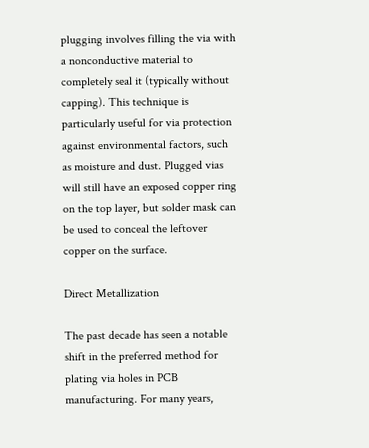plugging involves filling the via with a nonconductive material to completely seal it (typically without capping). This technique is particularly useful for via protection against environmental factors, such as moisture and dust. Plugged vias will still have an exposed copper ring on the top layer, but solder mask can be used to conceal the leftover copper on the surface.

Direct Metallization

The past decade has seen a notable shift in the preferred method for plating via holes in PCB manufacturing. For many years,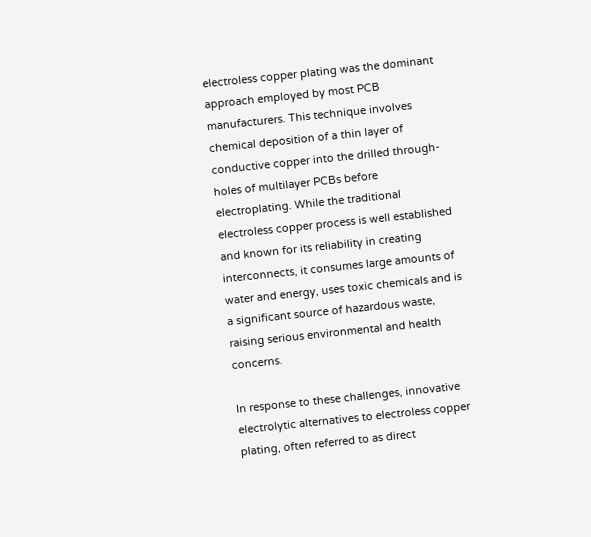electroless copper plating was the dominant approach employed by most PCB manufacturers. This technique involves chemical deposition of a thin layer of conductive copper into the drilled through-holes of multilayer PCBs before electroplating. While the traditional electroless copper process is well established and known for its reliability in creating interconnects, it consumes large amounts of water and energy, uses toxic chemicals and is a significant source of hazardous waste, raising serious environmental and health concerns.

In response to these challenges, innovative electrolytic alternatives to electroless copper plating, often referred to as direct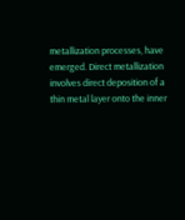metallization processes, have emerged. Direct metallization involves direct deposition of a thin metal layer onto the inner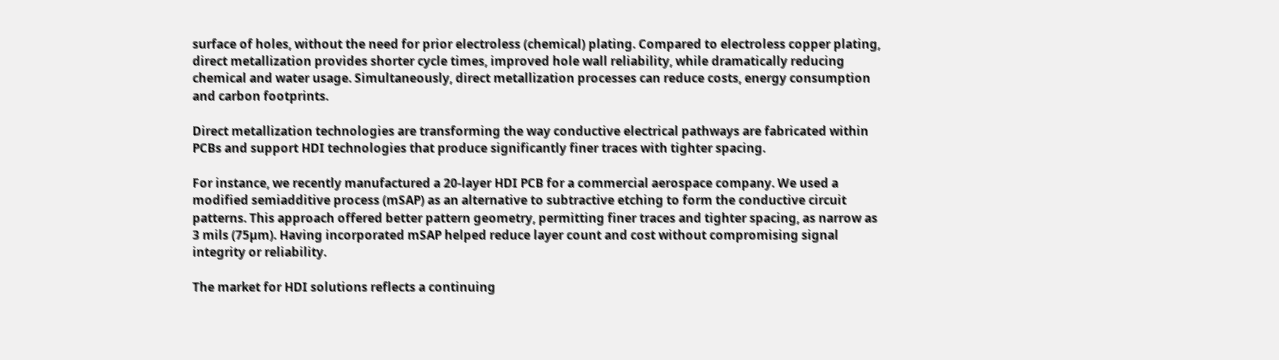surface of holes, without the need for prior electroless (chemical) plating. Compared to electroless copper plating, direct metallization provides shorter cycle times, improved hole wall reliability, while dramatically reducing chemical and water usage. Simultaneously, direct metallization processes can reduce costs, energy consumption and carbon footprints.

Direct metallization technologies are transforming the way conductive electrical pathways are fabricated within PCBs and support HDI technologies that produce significantly finer traces with tighter spacing.

For instance, we recently manufactured a 20-layer HDI PCB for a commercial aerospace company. We used a modified semiadditive process (mSAP) as an alternative to subtractive etching to form the conductive circuit patterns. This approach offered better pattern geometry, permitting finer traces and tighter spacing, as narrow as 3 mils (75µm). Having incorporated mSAP helped reduce layer count and cost without compromising signal integrity or reliability.

The market for HDI solutions reflects a continuing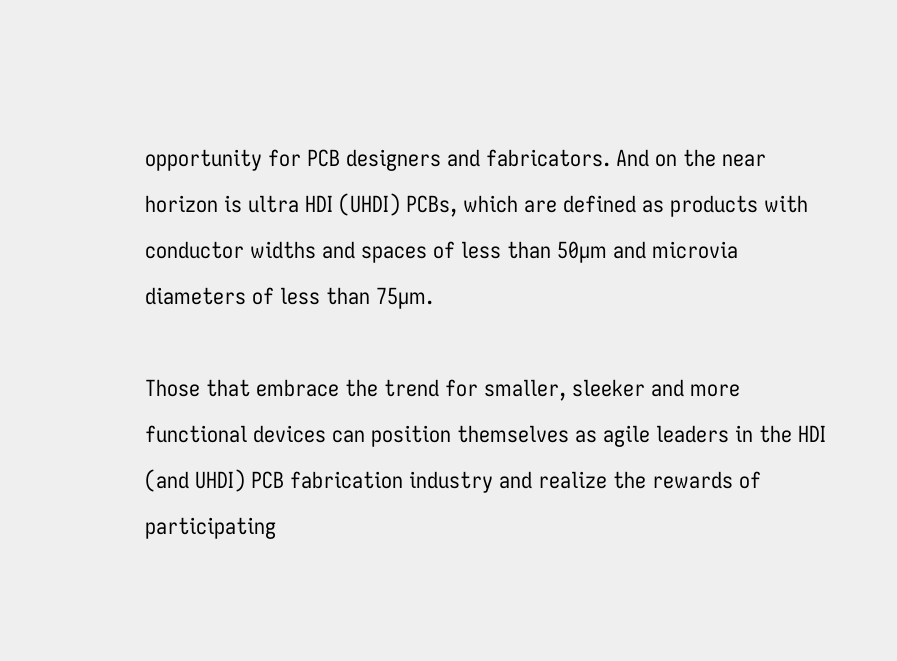opportunity for PCB designers and fabricators. And on the near horizon is ultra HDI (UHDI) PCBs, which are defined as products with conductor widths and spaces of less than 50µm and microvia diameters of less than 75µm.

Those that embrace the trend for smaller, sleeker and more functional devices can position themselves as agile leaders in the HDI (and UHDI) PCB fabrication industry and realize the rewards of participating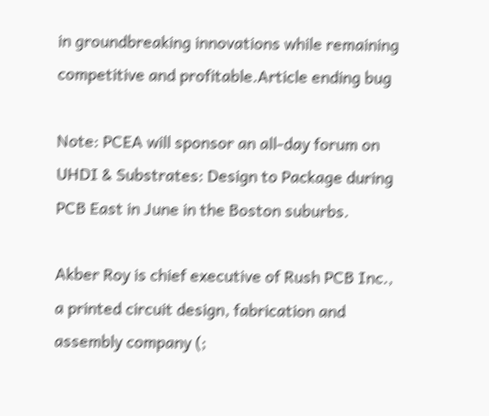in groundbreaking innovations while remaining competitive and profitable.Article ending bug

Note: PCEA will sponsor an all-day forum on UHDI & Substrates: Design to Package during PCB East in June in the Boston suburbs.

Akber Roy is chief executive of Rush PCB Inc., a printed circuit design, fabrication and assembly company (;